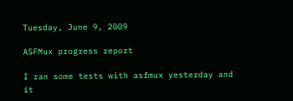Tuesday, June 9, 2009

ASFMux progress report

I ran some tests with asfmux yesterday and it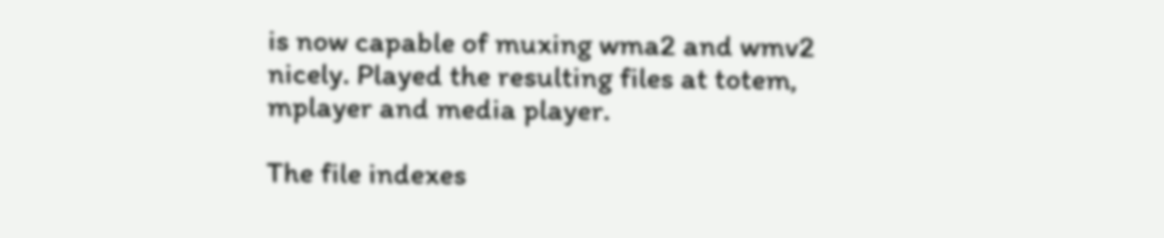is now capable of muxing wma2 and wmv2 nicely. Played the resulting files at totem, mplayer and media player.

The file indexes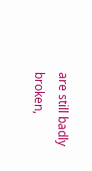are still badly broken,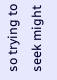so trying to seek might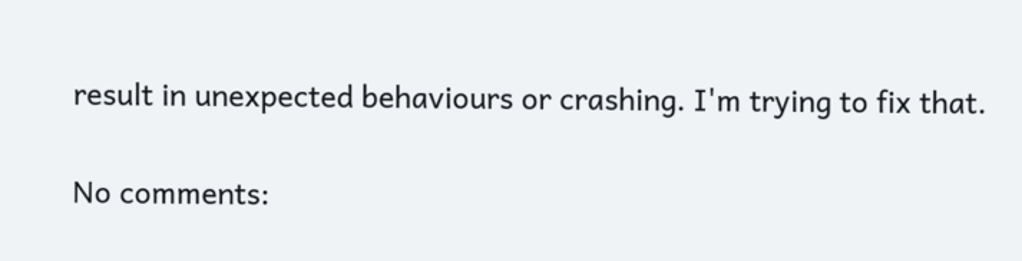result in unexpected behaviours or crashing. I'm trying to fix that.

No comments: